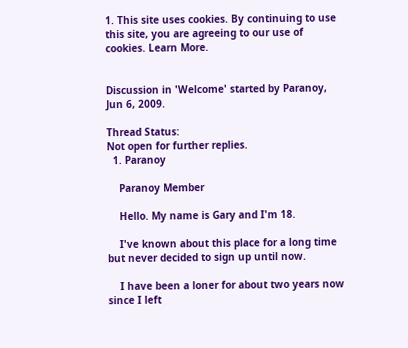1. This site uses cookies. By continuing to use this site, you are agreeing to our use of cookies. Learn More.


Discussion in 'Welcome' started by Paranoy, Jun 6, 2009.

Thread Status:
Not open for further replies.
  1. Paranoy

    Paranoy Member

    Hello. My name is Gary and I'm 18.

    I've known about this place for a long time but never decided to sign up until now.

    I have been a loner for about two years now since I left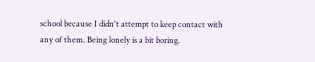school because I didn't attempt to keep contact with any of them. Being lonely is a bit boring.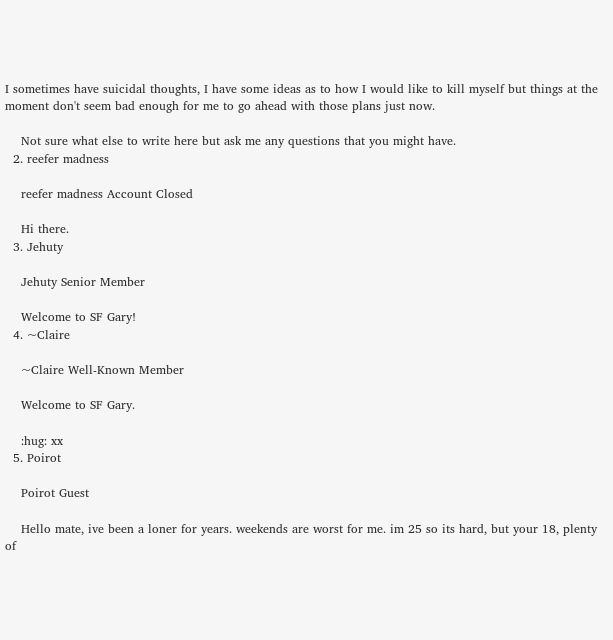I sometimes have suicidal thoughts, I have some ideas as to how I would like to kill myself but things at the moment don't seem bad enough for me to go ahead with those plans just now.

    Not sure what else to write here but ask me any questions that you might have.
  2. reefer madness

    reefer madness Account Closed

    Hi there.
  3. Jehuty

    Jehuty Senior Member

    Welcome to SF Gary!
  4. ~Claire

    ~Claire Well-Known Member

    Welcome to SF Gary.

    :hug: xx
  5. Poirot

    Poirot Guest

    Hello mate, ive been a loner for years. weekends are worst for me. im 25 so its hard, but your 18, plenty of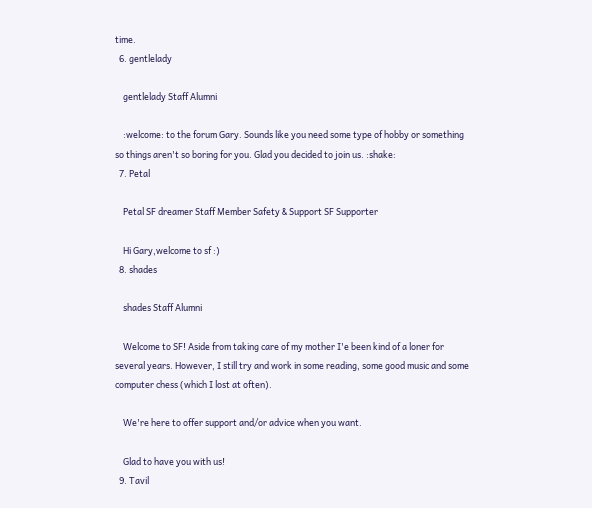time.
  6. gentlelady

    gentlelady Staff Alumni

    :welcome: to the forum Gary. Sounds like you need some type of hobby or something so things aren't so boring for you. Glad you decided to join us. :shake:
  7. Petal

    Petal SF dreamer Staff Member Safety & Support SF Supporter

    Hi Gary,welcome to sf :)
  8. shades

    shades Staff Alumni

    Welcome to SF! Aside from taking care of my mother I'e been kind of a loner for several years. However, I still try and work in some reading, some good music and some computer chess (which I lost at often).

    We're here to offer support and/or advice when you want.

    Glad to have you with us!
  9. Tavil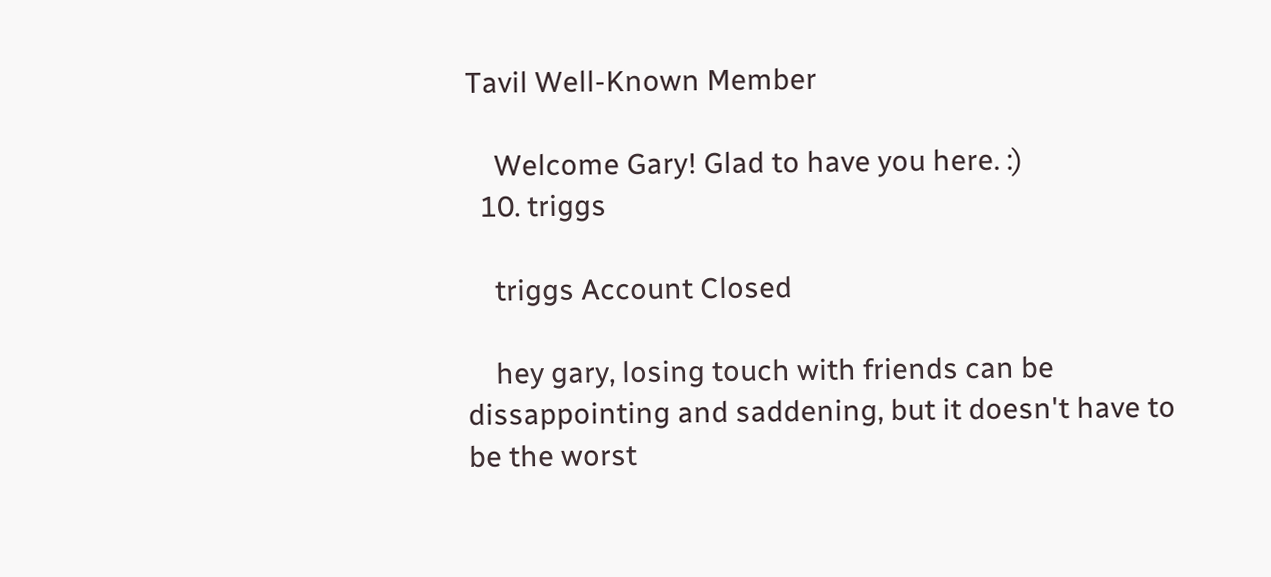Tavil Well-Known Member

    Welcome Gary! Glad to have you here. :)
  10. triggs

    triggs Account Closed

    hey gary, losing touch with friends can be dissappointing and saddening, but it doesn't have to be the worst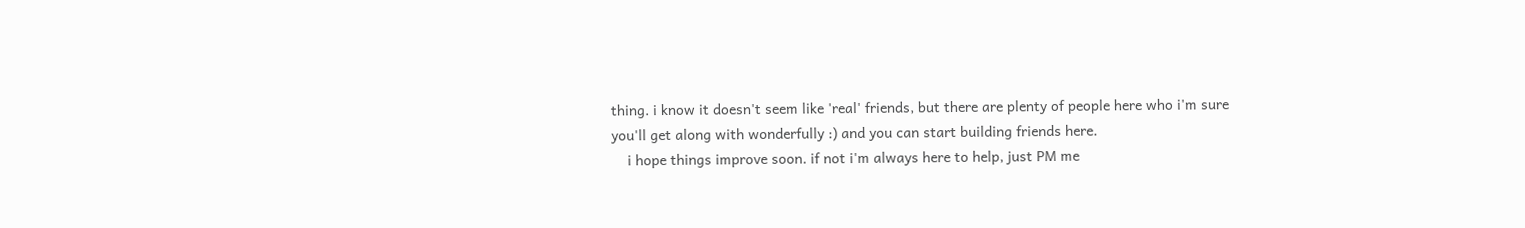thing. i know it doesn't seem like 'real' friends, but there are plenty of people here who i'm sure you'll get along with wonderfully :) and you can start building friends here.
    i hope things improve soon. if not i'm always here to help, just PM me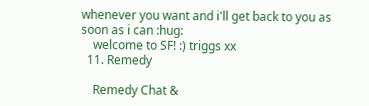whenever you want and i'll get back to you as soon as i can :hug:
    welcome to SF! :) triggs xx
  11. Remedy

    Remedy Chat &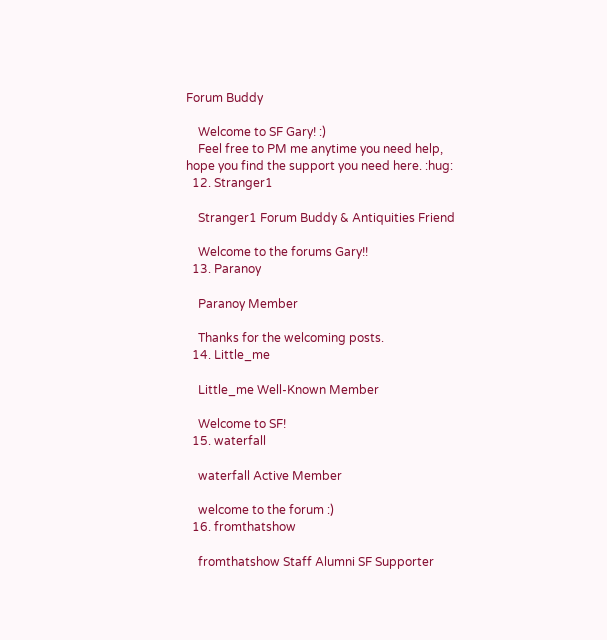Forum Buddy

    Welcome to SF Gary! :)
    Feel free to PM me anytime you need help, hope you find the support you need here. :hug:
  12. Stranger1

    Stranger1 Forum Buddy & Antiquities Friend

    Welcome to the forums Gary!!
  13. Paranoy

    Paranoy Member

    Thanks for the welcoming posts.
  14. Little_me

    Little_me Well-Known Member

    Welcome to SF!
  15. waterfall

    waterfall Active Member

    welcome to the forum :)
  16. fromthatshow

    fromthatshow Staff Alumni SF Supporter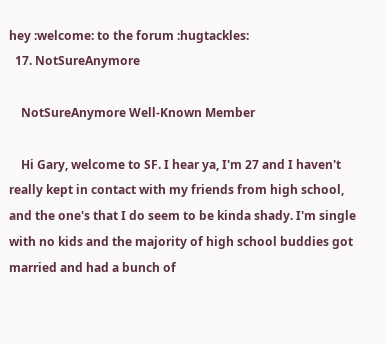hey :welcome: to the forum :hugtackles:
  17. NotSureAnymore

    NotSureAnymore Well-Known Member

    Hi Gary, welcome to SF. I hear ya, I'm 27 and I haven't really kept in contact with my friends from high school, and the one's that I do seem to be kinda shady. I'm single with no kids and the majority of high school buddies got married and had a bunch of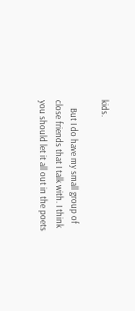kids.

    But I do have my small group of close friends that I talk with. I think you should let it all out in the poets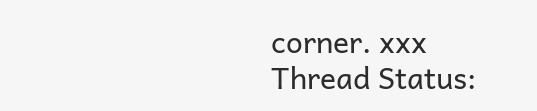corner. xxx
Thread Status: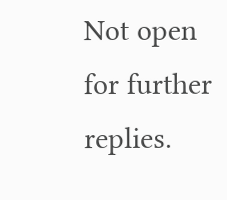Not open for further replies.